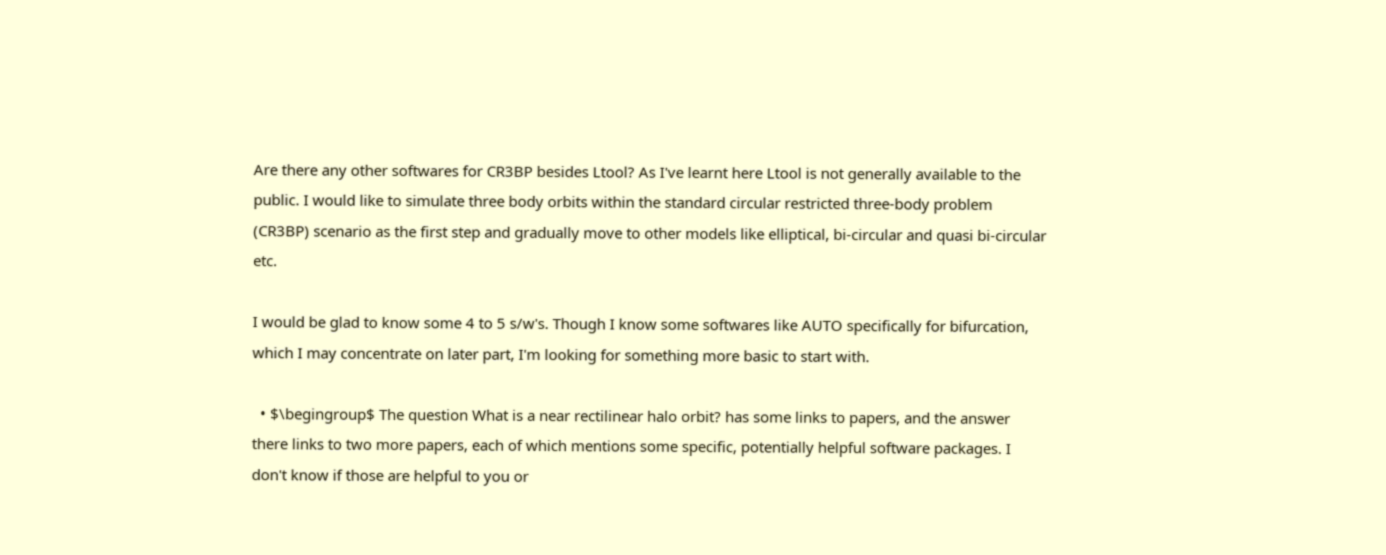Are there any other softwares for CR3BP besides Ltool? As I've learnt here Ltool is not generally available to the public. I would like to simulate three body orbits within the standard circular restricted three-body problem (CR3BP) scenario as the first step and gradually move to other models like elliptical, bi-circular and quasi bi-circular etc.

I would be glad to know some 4 to 5 s/w's. Though I know some softwares like AUTO specifically for bifurcation, which I may concentrate on later part, I'm looking for something more basic to start with.

  • $\begingroup$ The question What is a near rectilinear halo orbit? has some links to papers, and the answer there links to two more papers, each of which mentions some specific, potentially helpful software packages. I don't know if those are helpful to you or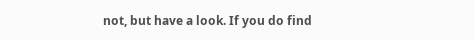not, but have a look. If you do find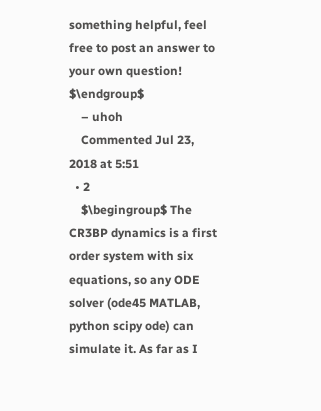something helpful, feel free to post an answer to your own question! $\endgroup$
    – uhoh
    Commented Jul 23, 2018 at 5:51
  • 2
    $\begingroup$ The CR3BP dynamics is a first order system with six equations, so any ODE solver (ode45 MATLAB, python scipy ode) can simulate it. As far as I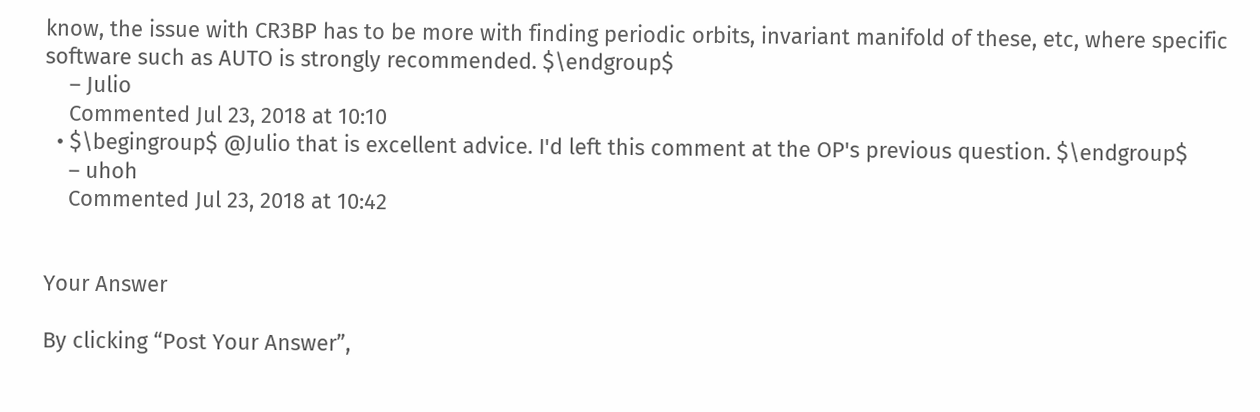know, the issue with CR3BP has to be more with finding periodic orbits, invariant manifold of these, etc, where specific software such as AUTO is strongly recommended. $\endgroup$
    – Julio
    Commented Jul 23, 2018 at 10:10
  • $\begingroup$ @Julio that is excellent advice. I'd left this comment at the OP's previous question. $\endgroup$
    – uhoh
    Commented Jul 23, 2018 at 10:42


Your Answer

By clicking “Post Your Answer”,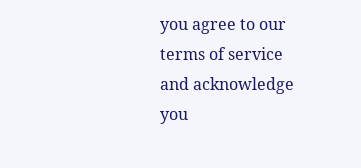you agree to our terms of service and acknowledge you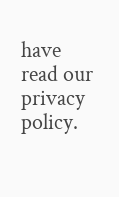have read our privacy policy.